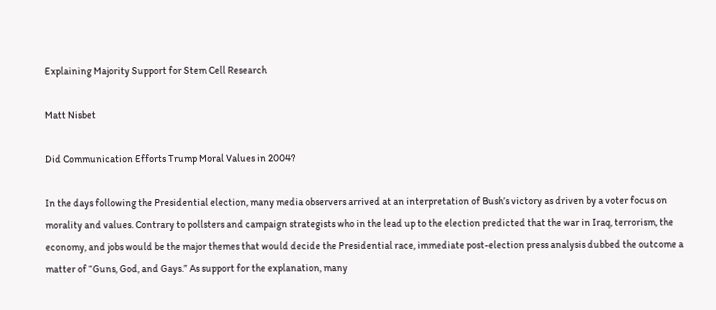Explaining Majority Support for Stem Cell Research

Matt Nisbet

Did Communication Efforts Trump Moral Values in 2004?

In the days following the Presidential election, many media observers arrived at an interpretation of Bush’s victory as driven by a voter focus on morality and values. Contrary to pollsters and campaign strategists who in the lead up to the election predicted that the war in Iraq, terrorism, the economy, and jobs would be the major themes that would decide the Presidential race, immediate post-election press analysis dubbed the outcome a matter of “Guns, God, and Gays.” As support for the explanation, many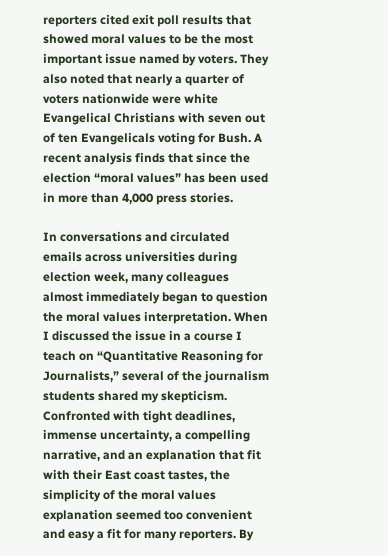reporters cited exit poll results that showed moral values to be the most important issue named by voters. They also noted that nearly a quarter of voters nationwide were white Evangelical Christians with seven out of ten Evangelicals voting for Bush. A recent analysis finds that since the election “moral values” has been used in more than 4,000 press stories.

In conversations and circulated emails across universities during election week, many colleagues almost immediately began to question the moral values interpretation. When I discussed the issue in a course I teach on “Quantitative Reasoning for Journalists,” several of the journalism students shared my skepticism. Confronted with tight deadlines, immense uncertainty, a compelling narrative, and an explanation that fit with their East coast tastes, the simplicity of the moral values explanation seemed too convenient and easy a fit for many reporters. By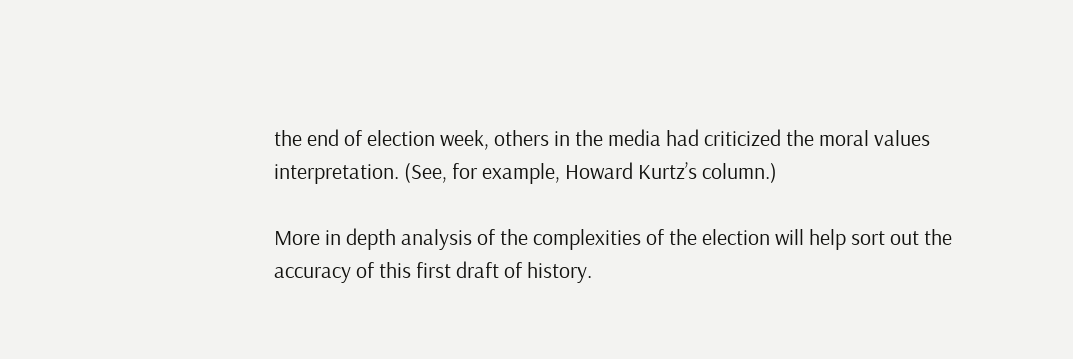the end of election week, others in the media had criticized the moral values interpretation. (See, for example, Howard Kurtz’s column.)

More in depth analysis of the complexities of the election will help sort out the accuracy of this first draft of history.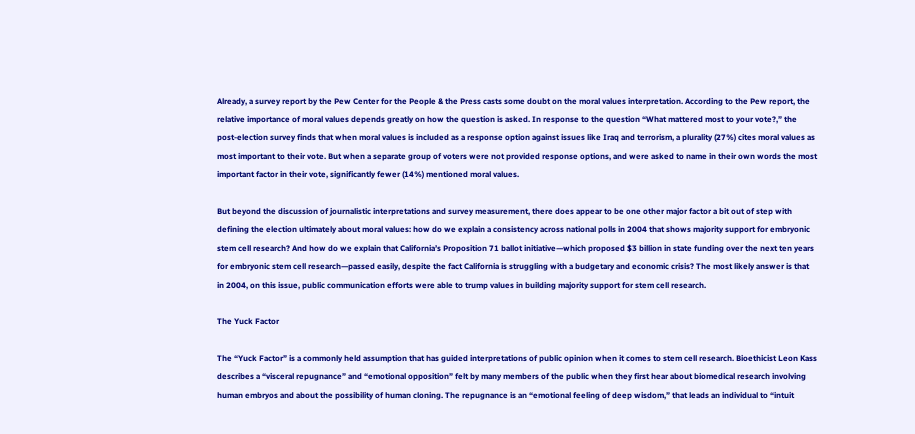Already, a survey report by the Pew Center for the People & the Press casts some doubt on the moral values interpretation. According to the Pew report, the relative importance of moral values depends greatly on how the question is asked. In response to the question “What mattered most to your vote?,” the post-election survey finds that when moral values is included as a response option against issues like Iraq and terrorism, a plurality (27%) cites moral values as most important to their vote. But when a separate group of voters were not provided response options, and were asked to name in their own words the most important factor in their vote, significantly fewer (14%) mentioned moral values.

But beyond the discussion of journalistic interpretations and survey measurement, there does appear to be one other major factor a bit out of step with defining the election ultimately about moral values: how do we explain a consistency across national polls in 2004 that shows majority support for embryonic stem cell research? And how do we explain that California’s Proposition 71 ballot initiative—which proposed $3 billion in state funding over the next ten years for embryonic stem cell research—passed easily, despite the fact California is struggling with a budgetary and economic crisis? The most likely answer is that in 2004, on this issue, public communication efforts were able to trump values in building majority support for stem cell research.

The Yuck Factor

The “Yuck Factor” is a commonly held assumption that has guided interpretations of public opinion when it comes to stem cell research. Bioethicist Leon Kass describes a “visceral repugnance” and “emotional opposition” felt by many members of the public when they first hear about biomedical research involving human embryos and about the possibility of human cloning. The repugnance is an “emotional feeling of deep wisdom,” that leads an individual to “intuit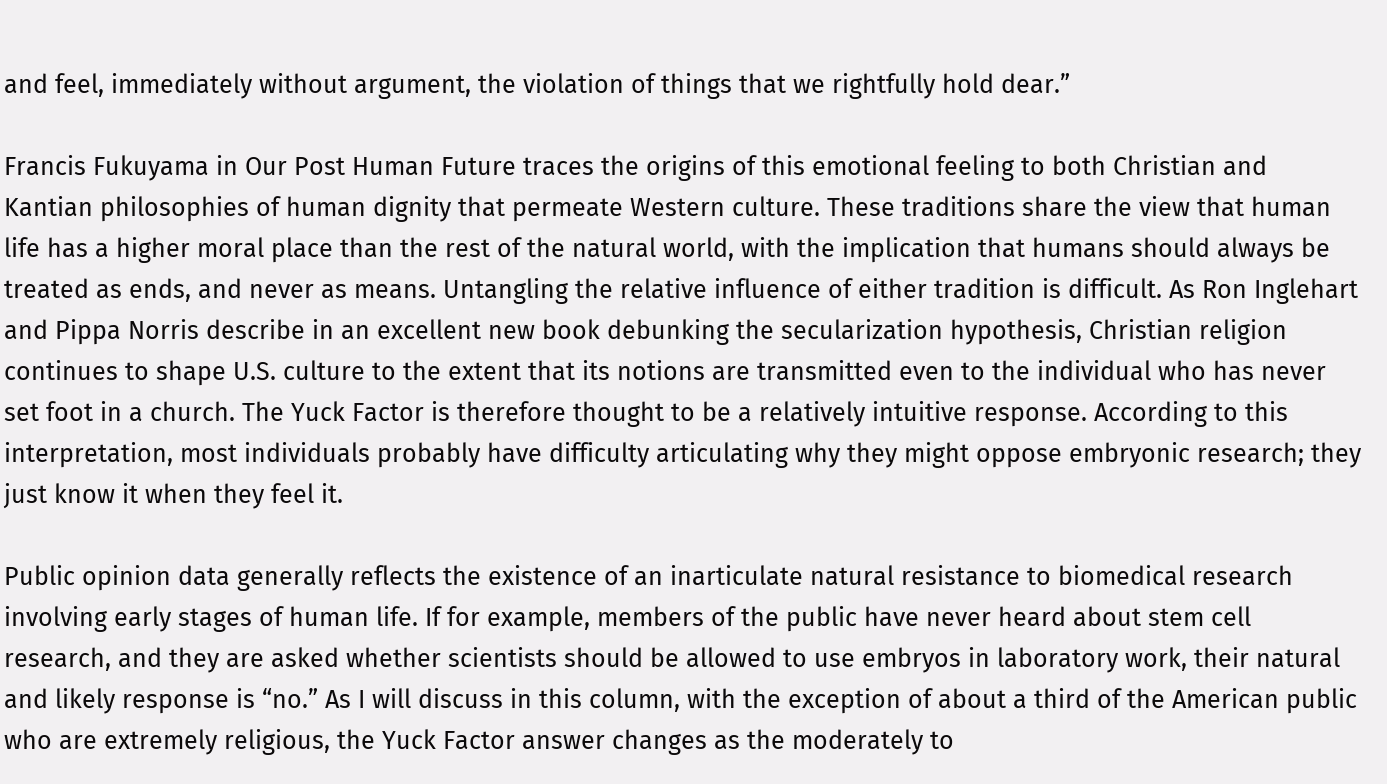and feel, immediately without argument, the violation of things that we rightfully hold dear.”

Francis Fukuyama in Our Post Human Future traces the origins of this emotional feeling to both Christian and Kantian philosophies of human dignity that permeate Western culture. These traditions share the view that human life has a higher moral place than the rest of the natural world, with the implication that humans should always be treated as ends, and never as means. Untangling the relative influence of either tradition is difficult. As Ron Inglehart and Pippa Norris describe in an excellent new book debunking the secularization hypothesis, Christian religion continues to shape U.S. culture to the extent that its notions are transmitted even to the individual who has never set foot in a church. The Yuck Factor is therefore thought to be a relatively intuitive response. According to this interpretation, most individuals probably have difficulty articulating why they might oppose embryonic research; they just know it when they feel it.

Public opinion data generally reflects the existence of an inarticulate natural resistance to biomedical research involving early stages of human life. If for example, members of the public have never heard about stem cell research, and they are asked whether scientists should be allowed to use embryos in laboratory work, their natural and likely response is “no.” As I will discuss in this column, with the exception of about a third of the American public who are extremely religious, the Yuck Factor answer changes as the moderately to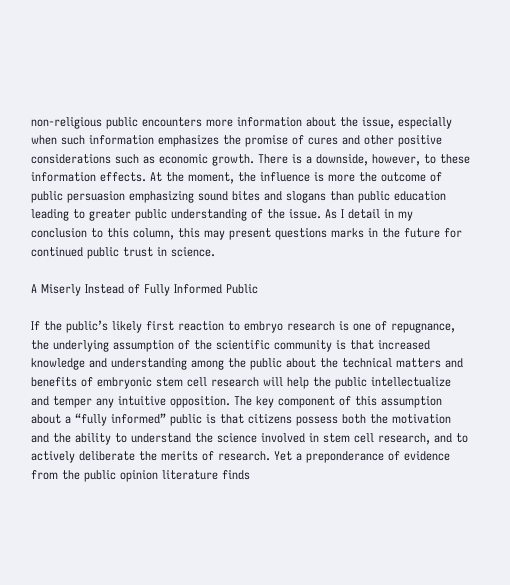non-religious public encounters more information about the issue, especially when such information emphasizes the promise of cures and other positive considerations such as economic growth. There is a downside, however, to these information effects. At the moment, the influence is more the outcome of public persuasion emphasizing sound bites and slogans than public education leading to greater public understanding of the issue. As I detail in my conclusion to this column, this may present questions marks in the future for continued public trust in science.

A Miserly Instead of Fully Informed Public

If the public’s likely first reaction to embryo research is one of repugnance, the underlying assumption of the scientific community is that increased knowledge and understanding among the public about the technical matters and benefits of embryonic stem cell research will help the public intellectualize and temper any intuitive opposition. The key component of this assumption about a “fully informed” public is that citizens possess both the motivation and the ability to understand the science involved in stem cell research, and to actively deliberate the merits of research. Yet a preponderance of evidence from the public opinion literature finds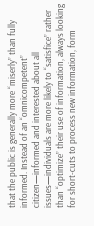that the public is generally more “miserly” than fully informed. Instead of an “omnicompetent” citizen—informed and interested about all issues—individuals are more likely to “satisfice” rather than “optimize” their use of information, always looking for short-cuts to process new information, form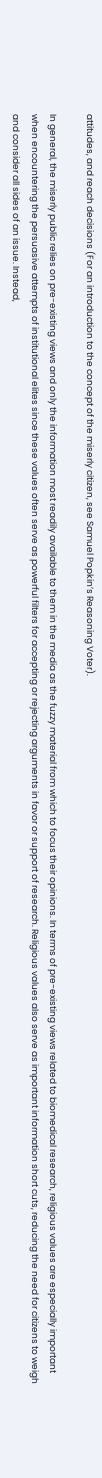attitudes, and reach decisions (For an introduction to the concept of the miserly citizen, see Samuel Popkin’s Reasoning Voter).

In general, the miserly public relies on pre-existing views and only the information most readily available to them in the media as the fuzzy material from which to focus their opinions. In terms of pre-existing views related to biomedical research, religious values are especially important when encountering the persuasive attempts of institutional elites since these values often serve as powerful filters for accepting or rejecting arguments in favor or support of research. Religious values also serve as important information short cuts, reducing the need for citizens to weigh and consider all sides of an issue. Instead,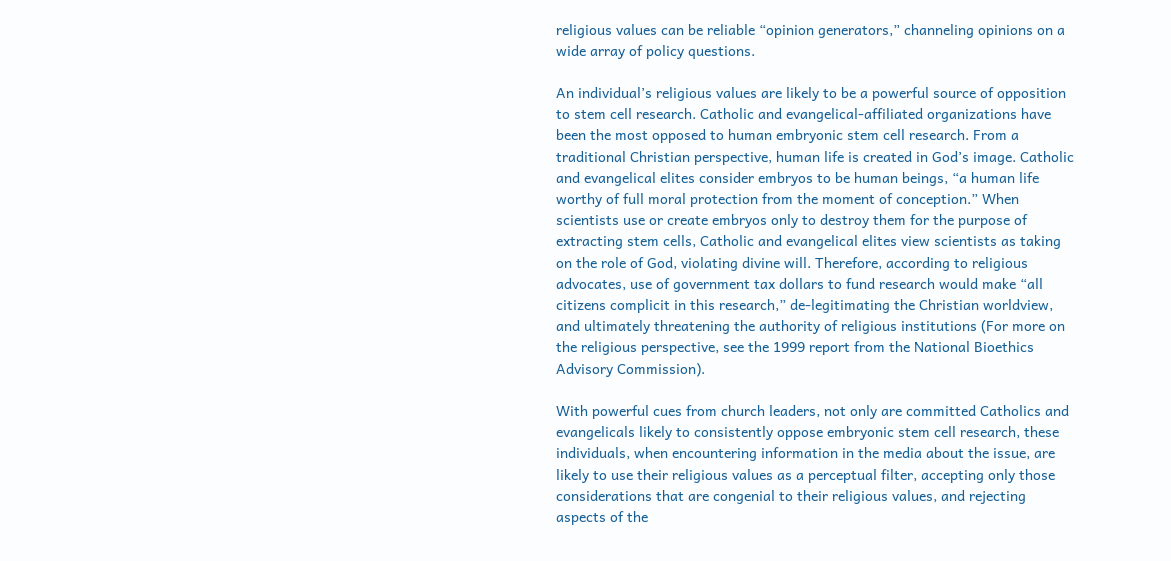religious values can be reliable “opinion generators,” channeling opinions on a wide array of policy questions.

An individual’s religious values are likely to be a powerful source of opposition to stem cell research. Catholic and evangelical-affiliated organizations have been the most opposed to human embryonic stem cell research. From a traditional Christian perspective, human life is created in God’s image. Catholic and evangelical elites consider embryos to be human beings, “a human life worthy of full moral protection from the moment of conception.” When scientists use or create embryos only to destroy them for the purpose of extracting stem cells, Catholic and evangelical elites view scientists as taking on the role of God, violating divine will. Therefore, according to religious advocates, use of government tax dollars to fund research would make “all citizens complicit in this research,” de-legitimating the Christian worldview, and ultimately threatening the authority of religious institutions (For more on the religious perspective, see the 1999 report from the National Bioethics Advisory Commission).

With powerful cues from church leaders, not only are committed Catholics and evangelicals likely to consistently oppose embryonic stem cell research, these individuals, when encountering information in the media about the issue, are likely to use their religious values as a perceptual filter, accepting only those considerations that are congenial to their religious values, and rejecting aspects of the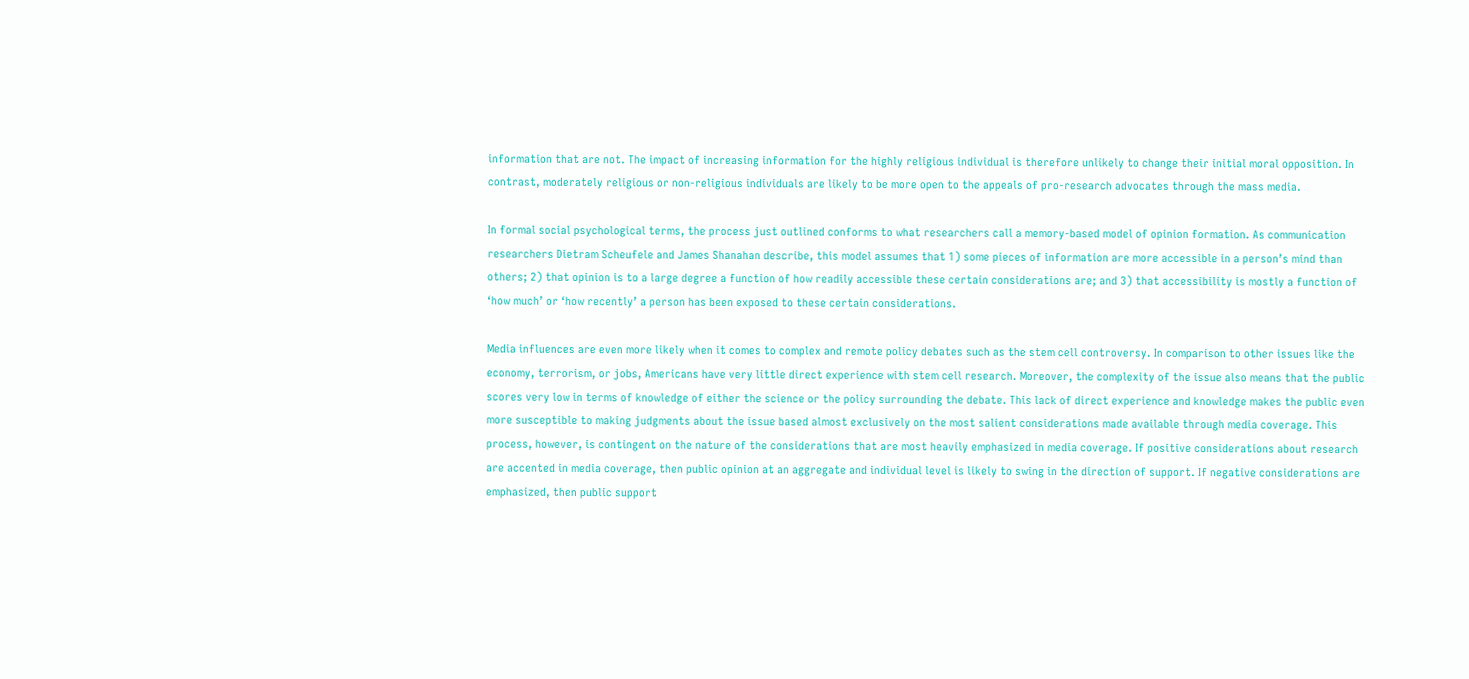information that are not. The impact of increasing information for the highly religious individual is therefore unlikely to change their initial moral opposition. In contrast, moderately religious or non-religious individuals are likely to be more open to the appeals of pro-research advocates through the mass media.

In formal social psychological terms, the process just outlined conforms to what researchers call a memory-based model of opinion formation. As communication researchers Dietram Scheufele and James Shanahan describe, this model assumes that 1) some pieces of information are more accessible in a person’s mind than others; 2) that opinion is to a large degree a function of how readily accessible these certain considerations are; and 3) that accessibility is mostly a function of ‘how much’ or ‘how recently’ a person has been exposed to these certain considerations.

Media influences are even more likely when it comes to complex and remote policy debates such as the stem cell controversy. In comparison to other issues like the economy, terrorism, or jobs, Americans have very little direct experience with stem cell research. Moreover, the complexity of the issue also means that the public scores very low in terms of knowledge of either the science or the policy surrounding the debate. This lack of direct experience and knowledge makes the public even more susceptible to making judgments about the issue based almost exclusively on the most salient considerations made available through media coverage. This process, however, is contingent on the nature of the considerations that are most heavily emphasized in media coverage. If positive considerations about research are accented in media coverage, then public opinion at an aggregate and individual level is likely to swing in the direction of support. If negative considerations are emphasized, then public support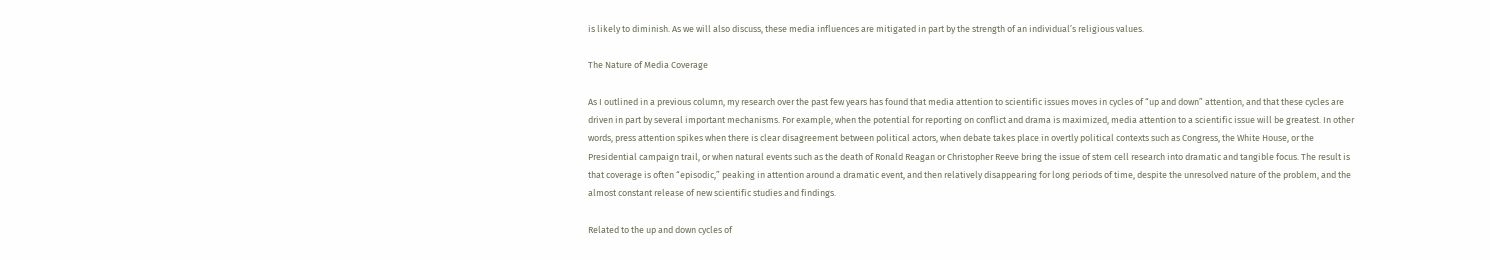is likely to diminish. As we will also discuss, these media influences are mitigated in part by the strength of an individual’s religious values.

The Nature of Media Coverage

As I outlined in a previous column, my research over the past few years has found that media attention to scientific issues moves in cycles of “up and down” attention, and that these cycles are driven in part by several important mechanisms. For example, when the potential for reporting on conflict and drama is maximized, media attention to a scientific issue will be greatest. In other words, press attention spikes when there is clear disagreement between political actors, when debate takes place in overtly political contexts such as Congress, the White House, or the Presidential campaign trail, or when natural events such as the death of Ronald Reagan or Christopher Reeve bring the issue of stem cell research into dramatic and tangible focus. The result is that coverage is often “episodic,” peaking in attention around a dramatic event, and then relatively disappearing for long periods of time, despite the unresolved nature of the problem, and the almost constant release of new scientific studies and findings.

Related to the up and down cycles of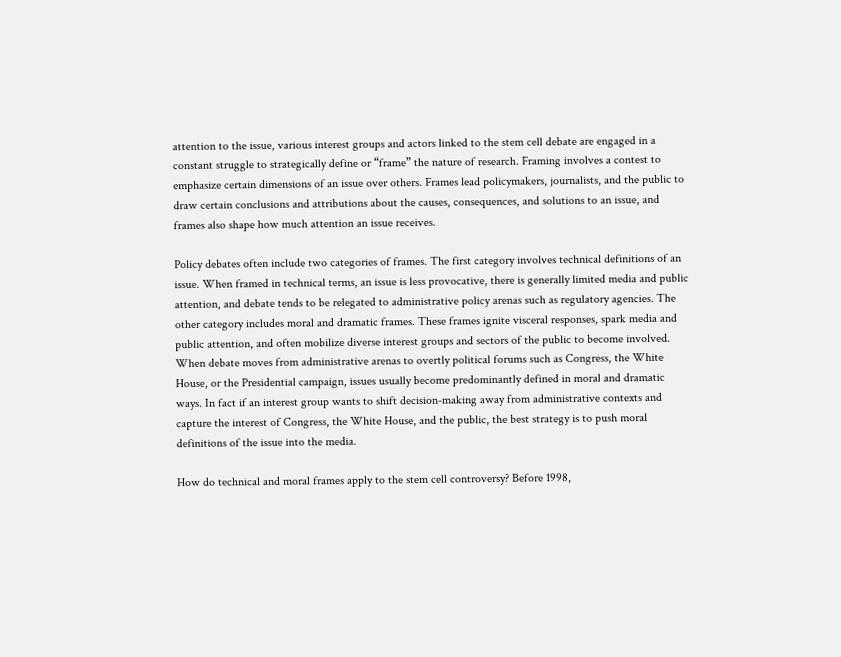attention to the issue, various interest groups and actors linked to the stem cell debate are engaged in a constant struggle to strategically define or “frame” the nature of research. Framing involves a contest to emphasize certain dimensions of an issue over others. Frames lead policymakers, journalists, and the public to draw certain conclusions and attributions about the causes, consequences, and solutions to an issue, and frames also shape how much attention an issue receives.

Policy debates often include two categories of frames. The first category involves technical definitions of an issue. When framed in technical terms, an issue is less provocative, there is generally limited media and public attention, and debate tends to be relegated to administrative policy arenas such as regulatory agencies. The other category includes moral and dramatic frames. These frames ignite visceral responses, spark media and public attention, and often mobilize diverse interest groups and sectors of the public to become involved. When debate moves from administrative arenas to overtly political forums such as Congress, the White House, or the Presidential campaign, issues usually become predominantly defined in moral and dramatic ways. In fact if an interest group wants to shift decision-making away from administrative contexts and capture the interest of Congress, the White House, and the public, the best strategy is to push moral definitions of the issue into the media.

How do technical and moral frames apply to the stem cell controversy? Before 1998,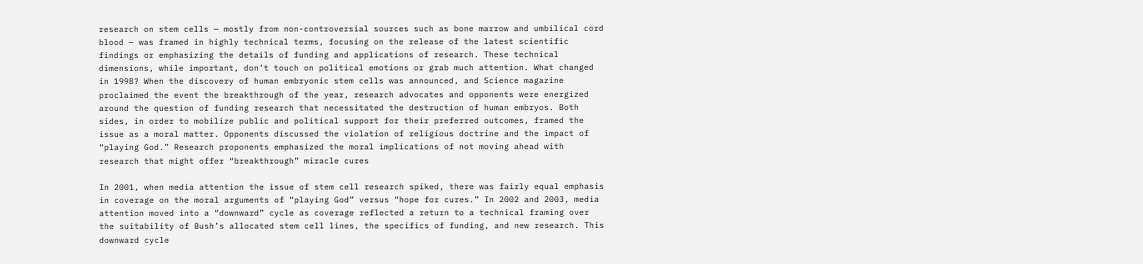research on stem cells — mostly from non-controversial sources such as bone marrow and umbilical cord blood — was framed in highly technical terms, focusing on the release of the latest scientific findings or emphasizing the details of funding and applications of research. These technical dimensions, while important, don’t touch on political emotions or grab much attention. What changed in 1998? When the discovery of human embryonic stem cells was announced, and Science magazine proclaimed the event the breakthrough of the year, research advocates and opponents were energized around the question of funding research that necessitated the destruction of human embryos. Both sides, in order to mobilize public and political support for their preferred outcomes, framed the issue as a moral matter. Opponents discussed the violation of religious doctrine and the impact of “playing God.” Research proponents emphasized the moral implications of not moving ahead with research that might offer “breakthrough” miracle cures

In 2001, when media attention the issue of stem cell research spiked, there was fairly equal emphasis in coverage on the moral arguments of “playing God” versus “hope for cures.” In 2002 and 2003, media attention moved into a “downward” cycle as coverage reflected a return to a technical framing over the suitability of Bush’s allocated stem cell lines, the specifics of funding, and new research. This downward cycle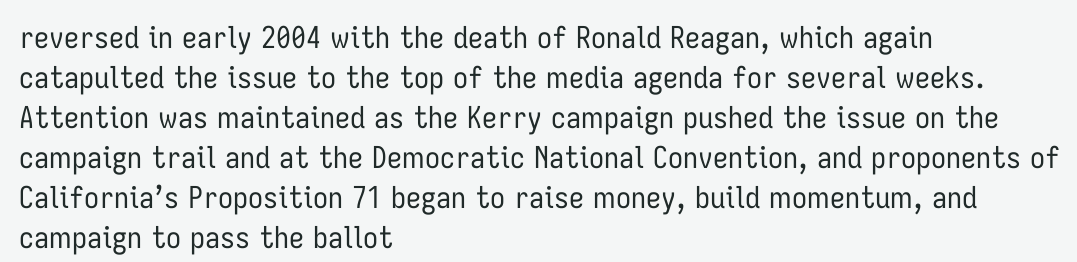reversed in early 2004 with the death of Ronald Reagan, which again catapulted the issue to the top of the media agenda for several weeks. Attention was maintained as the Kerry campaign pushed the issue on the campaign trail and at the Democratic National Convention, and proponents of California’s Proposition 71 began to raise money, build momentum, and campaign to pass the ballot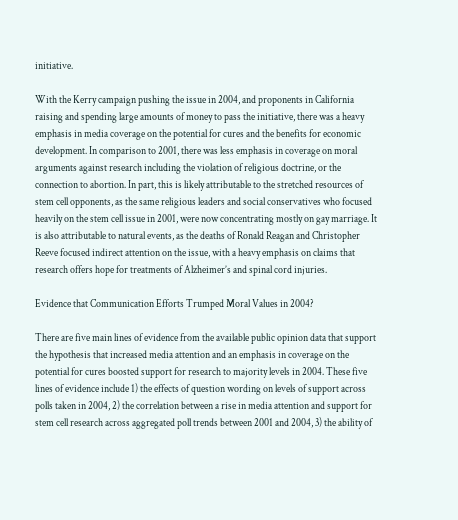initiative.

With the Kerry campaign pushing the issue in 2004, and proponents in California raising and spending large amounts of money to pass the initiative, there was a heavy emphasis in media coverage on the potential for cures and the benefits for economic development. In comparison to 2001, there was less emphasis in coverage on moral arguments against research including the violation of religious doctrine, or the connection to abortion. In part, this is likely attributable to the stretched resources of stem cell opponents, as the same religious leaders and social conservatives who focused heavily on the stem cell issue in 2001, were now concentrating mostly on gay marriage. It is also attributable to natural events, as the deaths of Ronald Reagan and Christopher Reeve focused indirect attention on the issue, with a heavy emphasis on claims that research offers hope for treatments of Alzheimer’s and spinal cord injuries.

Evidence that Communication Efforts Trumped Moral Values in 2004?

There are five main lines of evidence from the available public opinion data that support the hypothesis that increased media attention and an emphasis in coverage on the potential for cures boosted support for research to majority levels in 2004. These five lines of evidence include 1) the effects of question wording on levels of support across polls taken in 2004, 2) the correlation between a rise in media attention and support for stem cell research across aggregated poll trends between 2001 and 2004, 3) the ability of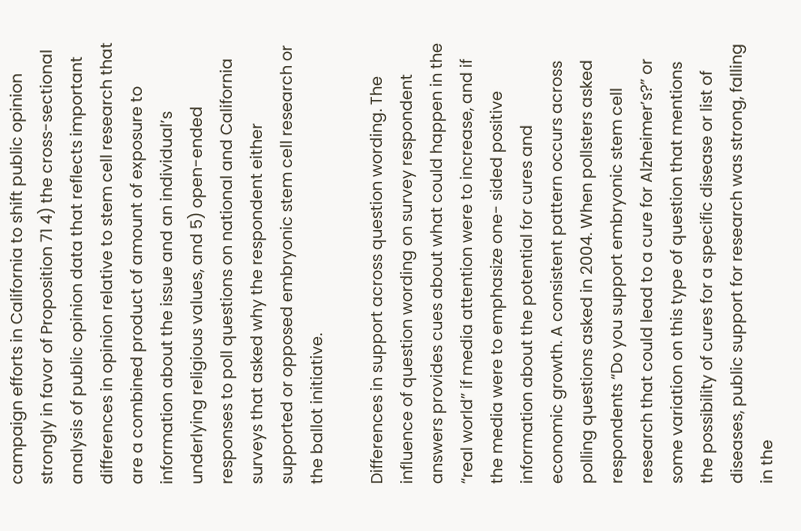campaign efforts in California to shift public opinion strongly in favor of Proposition 71 4) the cross-sectional analysis of public opinion data that reflects important differences in opinion relative to stem cell research that are a combined product of amount of exposure to information about the issue and an individual’s underlying religious values, and 5) open-ended responses to poll questions on national and California surveys that asked why the respondent either supported or opposed embryonic stem cell research or the ballot initiative.

Differences in support across question wording. The influence of question wording on survey respondent answers provides cues about what could happen in the “real world” if media attention were to increase, and if the media were to emphasize one- sided positive information about the potential for cures and economic growth. A consistent pattern occurs across polling questions asked in 2004. When pollsters asked respondents “Do you support embryonic stem cell research that could lead to a cure for Alzheimer’s?” or some variation on this type of question that mentions the possibility of cures for a specific disease or list of diseases, public support for research was strong, falling in the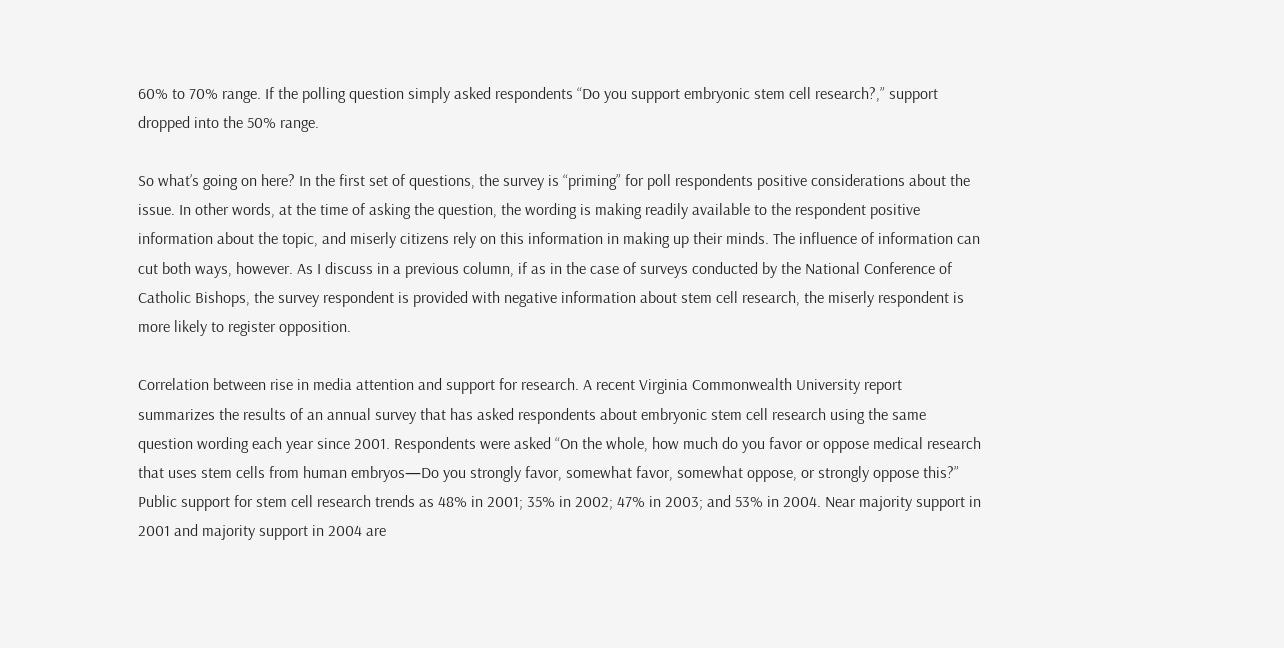60% to 70% range. If the polling question simply asked respondents “Do you support embryonic stem cell research?,” support dropped into the 50% range.

So what’s going on here? In the first set of questions, the survey is “priming” for poll respondents positive considerations about the issue. In other words, at the time of asking the question, the wording is making readily available to the respondent positive information about the topic, and miserly citizens rely on this information in making up their minds. The influence of information can cut both ways, however. As I discuss in a previous column, if as in the case of surveys conducted by the National Conference of Catholic Bishops, the survey respondent is provided with negative information about stem cell research, the miserly respondent is more likely to register opposition.

Correlation between rise in media attention and support for research. A recent Virginia Commonwealth University report summarizes the results of an annual survey that has asked respondents about embryonic stem cell research using the same question wording each year since 2001. Respondents were asked “On the whole, how much do you favor or oppose medical research that uses stem cells from human embryos—Do you strongly favor, somewhat favor, somewhat oppose, or strongly oppose this?” Public support for stem cell research trends as 48% in 2001; 35% in 2002; 47% in 2003; and 53% in 2004. Near majority support in 2001 and majority support in 2004 are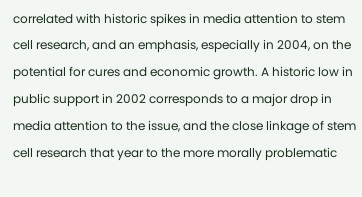correlated with historic spikes in media attention to stem cell research, and an emphasis, especially in 2004, on the potential for cures and economic growth. A historic low in public support in 2002 corresponds to a major drop in media attention to the issue, and the close linkage of stem cell research that year to the more morally problematic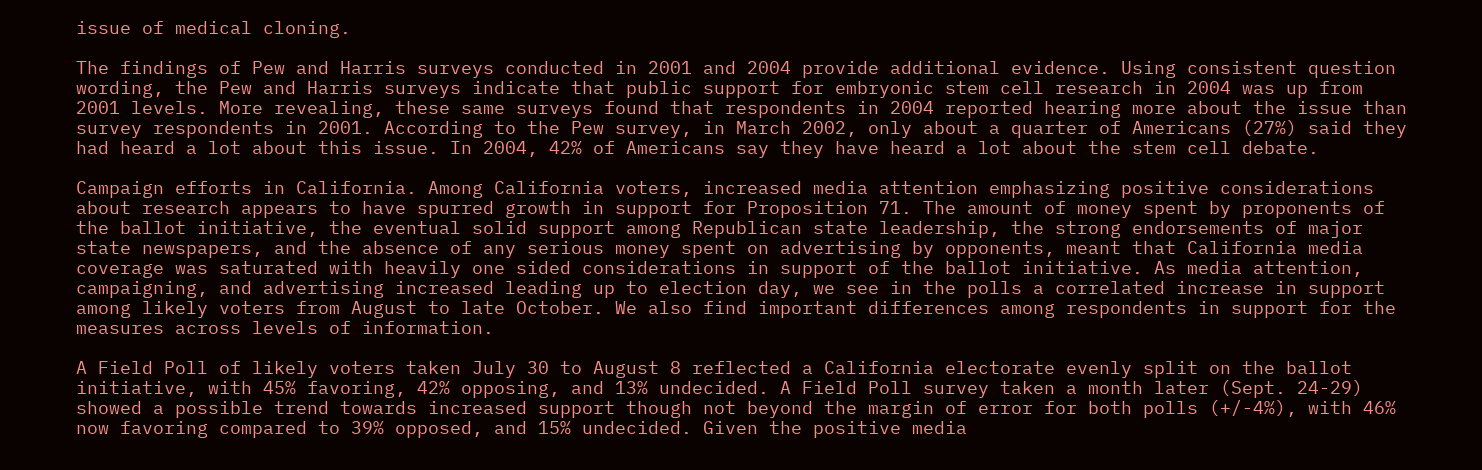issue of medical cloning.

The findings of Pew and Harris surveys conducted in 2001 and 2004 provide additional evidence. Using consistent question wording, the Pew and Harris surveys indicate that public support for embryonic stem cell research in 2004 was up from 2001 levels. More revealing, these same surveys found that respondents in 2004 reported hearing more about the issue than survey respondents in 2001. According to the Pew survey, in March 2002, only about a quarter of Americans (27%) said they had heard a lot about this issue. In 2004, 42% of Americans say they have heard a lot about the stem cell debate.

Campaign efforts in California. Among California voters, increased media attention emphasizing positive considerations about research appears to have spurred growth in support for Proposition 71. The amount of money spent by proponents of the ballot initiative, the eventual solid support among Republican state leadership, the strong endorsements of major state newspapers, and the absence of any serious money spent on advertising by opponents, meant that California media coverage was saturated with heavily one sided considerations in support of the ballot initiative. As media attention, campaigning, and advertising increased leading up to election day, we see in the polls a correlated increase in support among likely voters from August to late October. We also find important differences among respondents in support for the measures across levels of information.

A Field Poll of likely voters taken July 30 to August 8 reflected a California electorate evenly split on the ballot initiative, with 45% favoring, 42% opposing, and 13% undecided. A Field Poll survey taken a month later (Sept. 24-29) showed a possible trend towards increased support though not beyond the margin of error for both polls (+/-4%), with 46% now favoring compared to 39% opposed, and 15% undecided. Given the positive media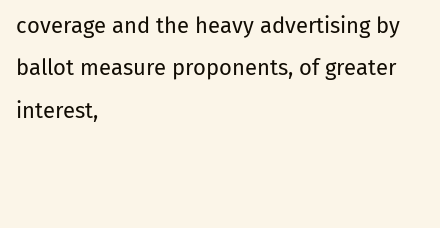coverage and the heavy advertising by ballot measure proponents, of greater interest,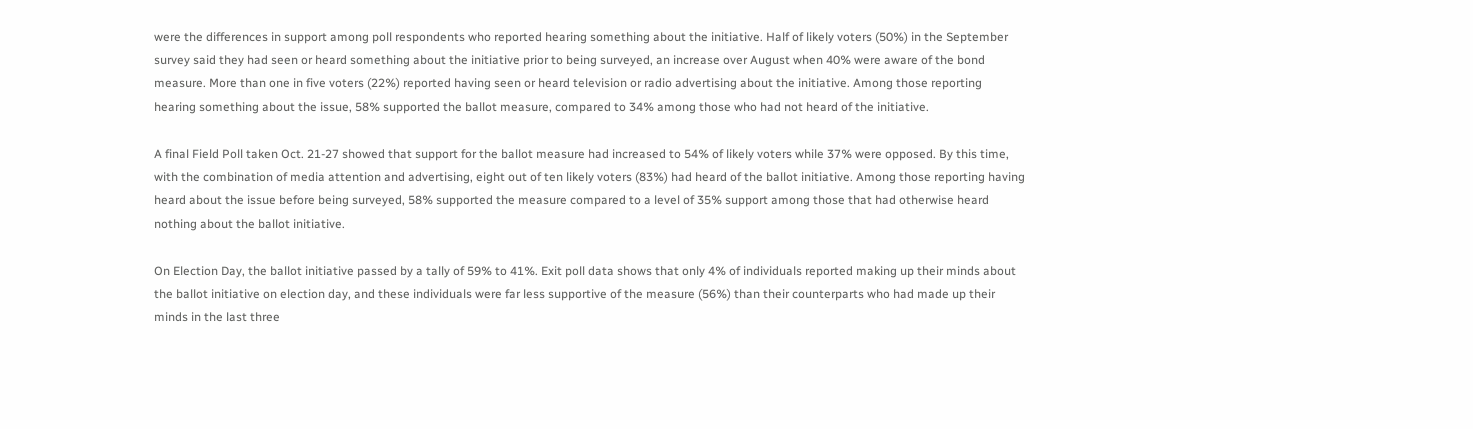were the differences in support among poll respondents who reported hearing something about the initiative. Half of likely voters (50%) in the September survey said they had seen or heard something about the initiative prior to being surveyed, an increase over August when 40% were aware of the bond measure. More than one in five voters (22%) reported having seen or heard television or radio advertising about the initiative. Among those reporting hearing something about the issue, 58% supported the ballot measure, compared to 34% among those who had not heard of the initiative.

A final Field Poll taken Oct. 21-27 showed that support for the ballot measure had increased to 54% of likely voters while 37% were opposed. By this time, with the combination of media attention and advertising, eight out of ten likely voters (83%) had heard of the ballot initiative. Among those reporting having heard about the issue before being surveyed, 58% supported the measure compared to a level of 35% support among those that had otherwise heard nothing about the ballot initiative.

On Election Day, the ballot initiative passed by a tally of 59% to 41%. Exit poll data shows that only 4% of individuals reported making up their minds about the ballot initiative on election day, and these individuals were far less supportive of the measure (56%) than their counterparts who had made up their minds in the last three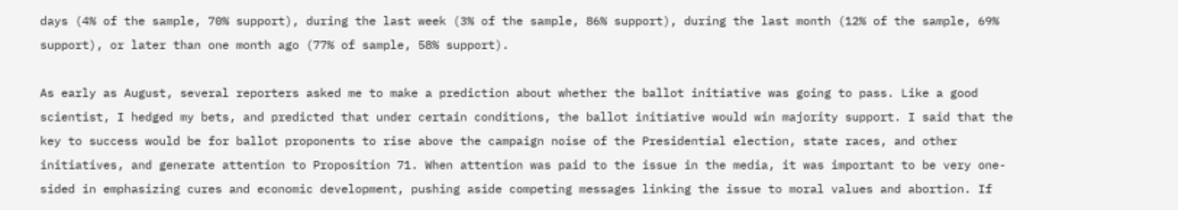days (4% of the sample, 70% support), during the last week (3% of the sample, 86% support), during the last month (12% of the sample, 69% support), or later than one month ago (77% of sample, 58% support).

As early as August, several reporters asked me to make a prediction about whether the ballot initiative was going to pass. Like a good scientist, I hedged my bets, and predicted that under certain conditions, the ballot initiative would win majority support. I said that the key to success would be for ballot proponents to rise above the campaign noise of the Presidential election, state races, and other initiatives, and generate attention to Proposition 71. When attention was paid to the issue in the media, it was important to be very one-sided in emphasizing cures and economic development, pushing aside competing messages linking the issue to moral values and abortion. If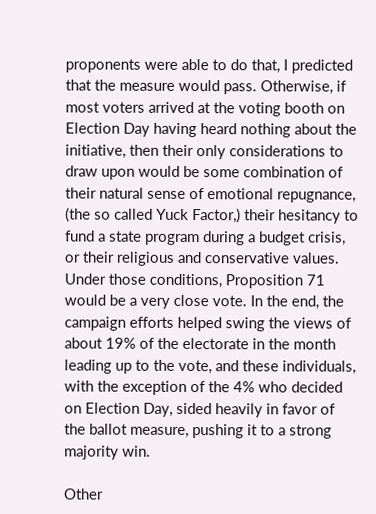proponents were able to do that, I predicted that the measure would pass. Otherwise, if most voters arrived at the voting booth on Election Day having heard nothing about the initiative, then their only considerations to draw upon would be some combination of their natural sense of emotional repugnance, (the so called Yuck Factor,) their hesitancy to fund a state program during a budget crisis, or their religious and conservative values. Under those conditions, Proposition 71 would be a very close vote. In the end, the campaign efforts helped swing the views of about 19% of the electorate in the month leading up to the vote, and these individuals, with the exception of the 4% who decided on Election Day, sided heavily in favor of the ballot measure, pushing it to a strong majority win.

Other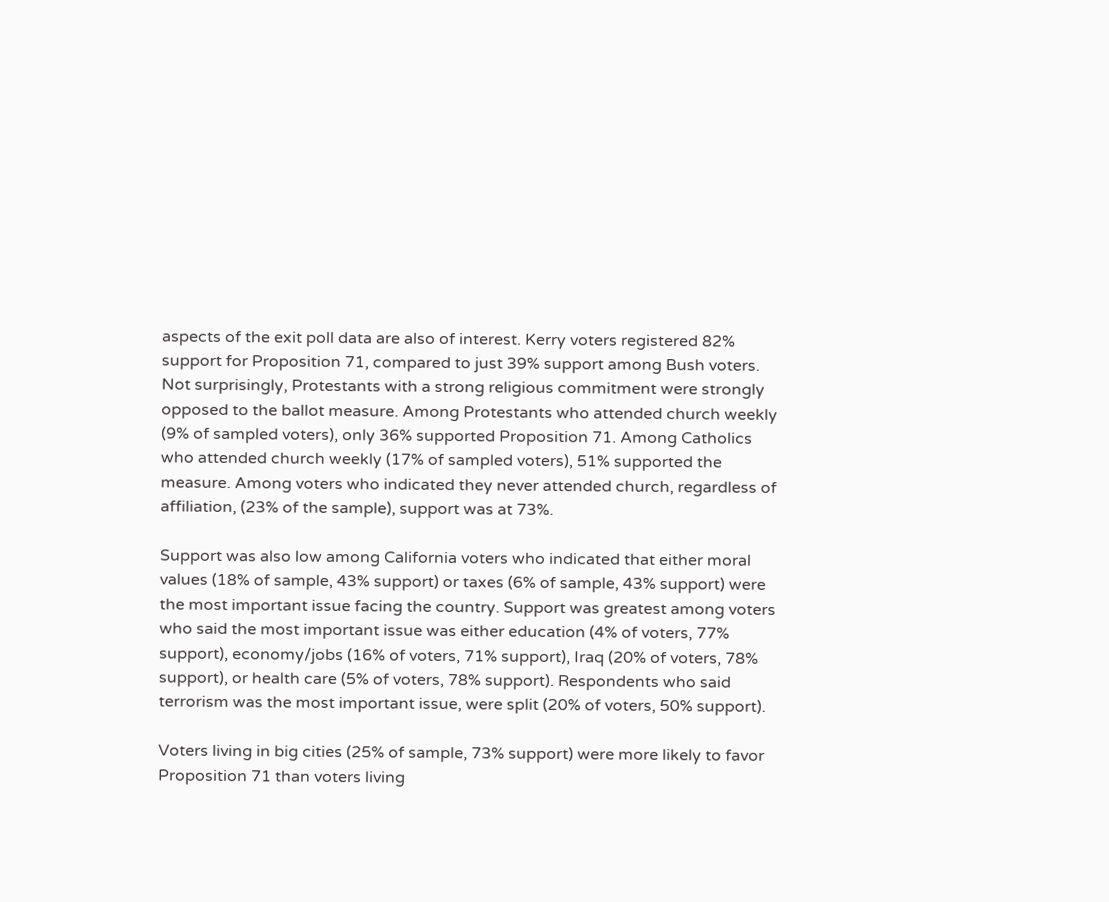aspects of the exit poll data are also of interest. Kerry voters registered 82% support for Proposition 71, compared to just 39% support among Bush voters. Not surprisingly, Protestants with a strong religious commitment were strongly opposed to the ballot measure. Among Protestants who attended church weekly (9% of sampled voters), only 36% supported Proposition 71. Among Catholics who attended church weekly (17% of sampled voters), 51% supported the measure. Among voters who indicated they never attended church, regardless of affiliation, (23% of the sample), support was at 73%.

Support was also low among California voters who indicated that either moral values (18% of sample, 43% support) or taxes (6% of sample, 43% support) were the most important issue facing the country. Support was greatest among voters who said the most important issue was either education (4% of voters, 77% support), economy/jobs (16% of voters, 71% support), Iraq (20% of voters, 78% support), or health care (5% of voters, 78% support). Respondents who said terrorism was the most important issue, were split (20% of voters, 50% support).

Voters living in big cities (25% of sample, 73% support) were more likely to favor Proposition 71 than voters living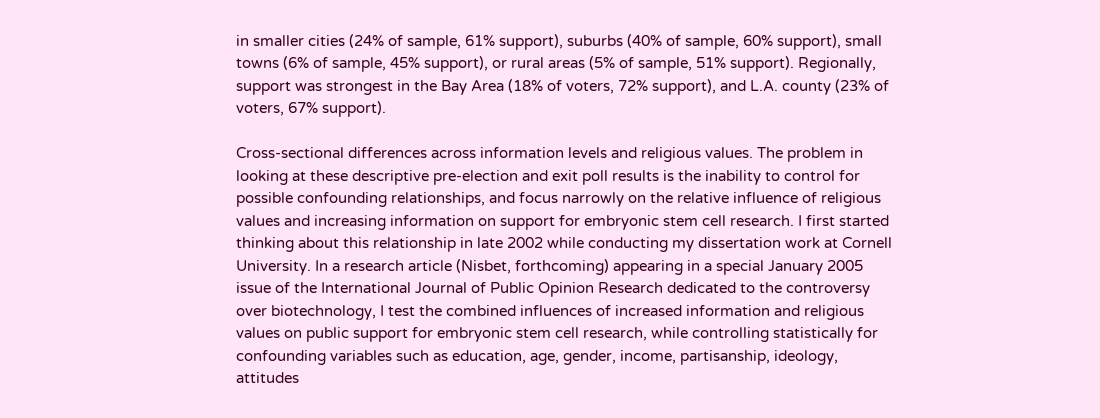in smaller cities (24% of sample, 61% support), suburbs (40% of sample, 60% support), small towns (6% of sample, 45% support), or rural areas (5% of sample, 51% support). Regionally, support was strongest in the Bay Area (18% of voters, 72% support), and L.A. county (23% of voters, 67% support).

Cross-sectional differences across information levels and religious values. The problem in looking at these descriptive pre-election and exit poll results is the inability to control for possible confounding relationships, and focus narrowly on the relative influence of religious values and increasing information on support for embryonic stem cell research. I first started thinking about this relationship in late 2002 while conducting my dissertation work at Cornell University. In a research article (Nisbet, forthcoming) appearing in a special January 2005 issue of the International Journal of Public Opinion Research dedicated to the controversy over biotechnology, I test the combined influences of increased information and religious values on public support for embryonic stem cell research, while controlling statistically for confounding variables such as education, age, gender, income, partisanship, ideology, attitudes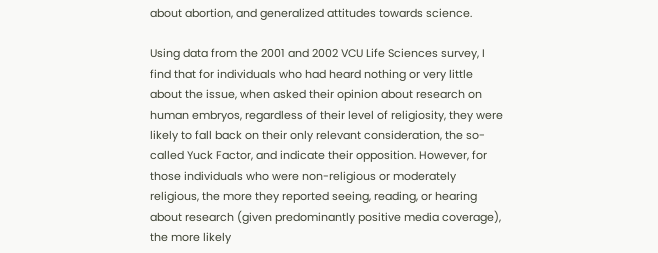about abortion, and generalized attitudes towards science.

Using data from the 2001 and 2002 VCU Life Sciences survey, I find that for individuals who had heard nothing or very little about the issue, when asked their opinion about research on human embryos, regardless of their level of religiosity, they were likely to fall back on their only relevant consideration, the so-called Yuck Factor, and indicate their opposition. However, for those individuals who were non-religious or moderately religious, the more they reported seeing, reading, or hearing about research (given predominantly positive media coverage), the more likely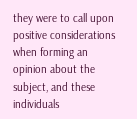they were to call upon positive considerations when forming an opinion about the subject, and these individuals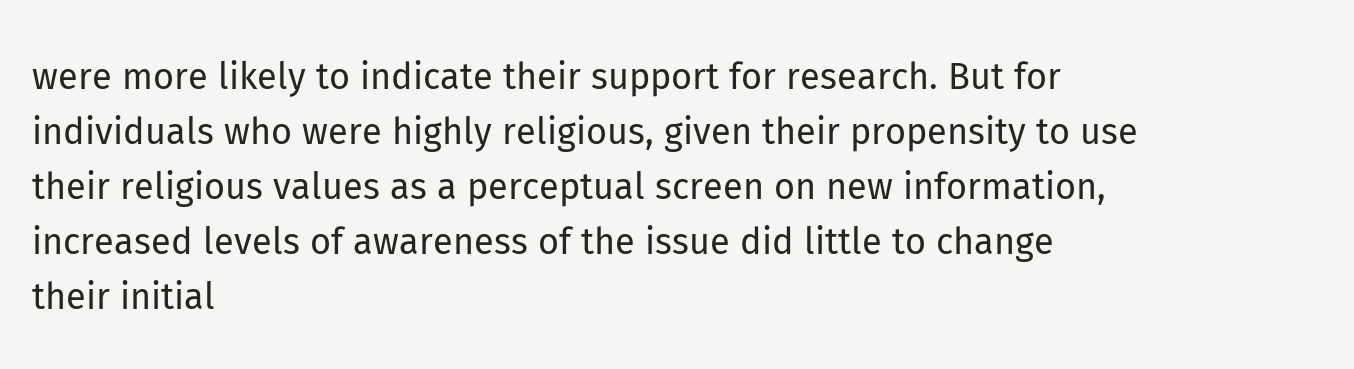were more likely to indicate their support for research. But for individuals who were highly religious, given their propensity to use their religious values as a perceptual screen on new information, increased levels of awareness of the issue did little to change their initial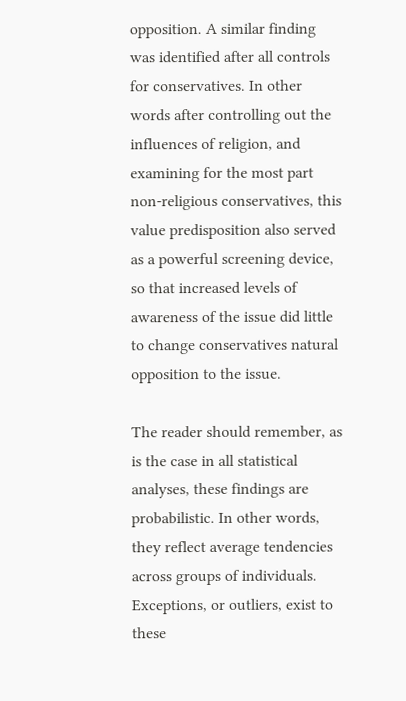opposition. A similar finding was identified after all controls for conservatives. In other words after controlling out the influences of religion, and examining for the most part non-religious conservatives, this value predisposition also served as a powerful screening device, so that increased levels of awareness of the issue did little to change conservatives natural opposition to the issue.

The reader should remember, as is the case in all statistical analyses, these findings are probabilistic. In other words, they reflect average tendencies across groups of individuals. Exceptions, or outliers, exist to these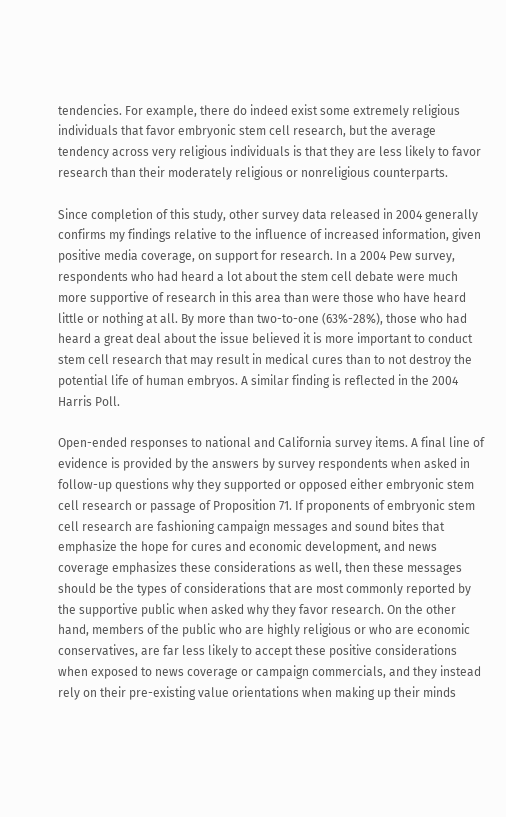tendencies. For example, there do indeed exist some extremely religious individuals that favor embryonic stem cell research, but the average tendency across very religious individuals is that they are less likely to favor research than their moderately religious or nonreligious counterparts.

Since completion of this study, other survey data released in 2004 generally confirms my findings relative to the influence of increased information, given positive media coverage, on support for research. In a 2004 Pew survey, respondents who had heard a lot about the stem cell debate were much more supportive of research in this area than were those who have heard little or nothing at all. By more than two-to-one (63%-28%), those who had heard a great deal about the issue believed it is more important to conduct stem cell research that may result in medical cures than to not destroy the potential life of human embryos. A similar finding is reflected in the 2004 Harris Poll.

Open-ended responses to national and California survey items. A final line of evidence is provided by the answers by survey respondents when asked in follow-up questions why they supported or opposed either embryonic stem cell research or passage of Proposition 71. If proponents of embryonic stem cell research are fashioning campaign messages and sound bites that emphasize the hope for cures and economic development, and news coverage emphasizes these considerations as well, then these messages should be the types of considerations that are most commonly reported by the supportive public when asked why they favor research. On the other hand, members of the public who are highly religious or who are economic conservatives, are far less likely to accept these positive considerations when exposed to news coverage or campaign commercials, and they instead rely on their pre-existing value orientations when making up their minds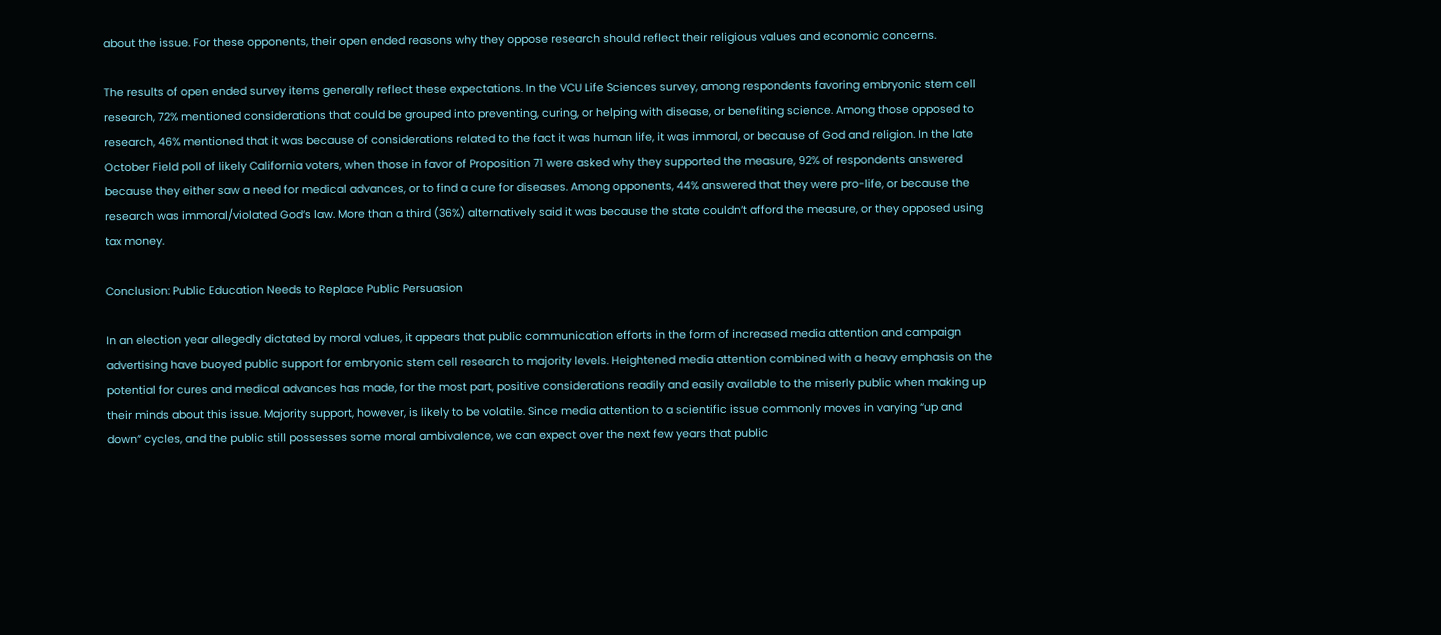about the issue. For these opponents, their open ended reasons why they oppose research should reflect their religious values and economic concerns.

The results of open ended survey items generally reflect these expectations. In the VCU Life Sciences survey, among respondents favoring embryonic stem cell research, 72% mentioned considerations that could be grouped into preventing, curing, or helping with disease, or benefiting science. Among those opposed to research, 46% mentioned that it was because of considerations related to the fact it was human life, it was immoral, or because of God and religion. In the late October Field poll of likely California voters, when those in favor of Proposition 71 were asked why they supported the measure, 92% of respondents answered because they either saw a need for medical advances, or to find a cure for diseases. Among opponents, 44% answered that they were pro-life, or because the research was immoral/violated God’s law. More than a third (36%) alternatively said it was because the state couldn’t afford the measure, or they opposed using tax money.

Conclusion: Public Education Needs to Replace Public Persuasion

In an election year allegedly dictated by moral values, it appears that public communication efforts in the form of increased media attention and campaign advertising have buoyed public support for embryonic stem cell research to majority levels. Heightened media attention combined with a heavy emphasis on the potential for cures and medical advances has made, for the most part, positive considerations readily and easily available to the miserly public when making up their minds about this issue. Majority support, however, is likely to be volatile. Since media attention to a scientific issue commonly moves in varying “up and down” cycles, and the public still possesses some moral ambivalence, we can expect over the next few years that public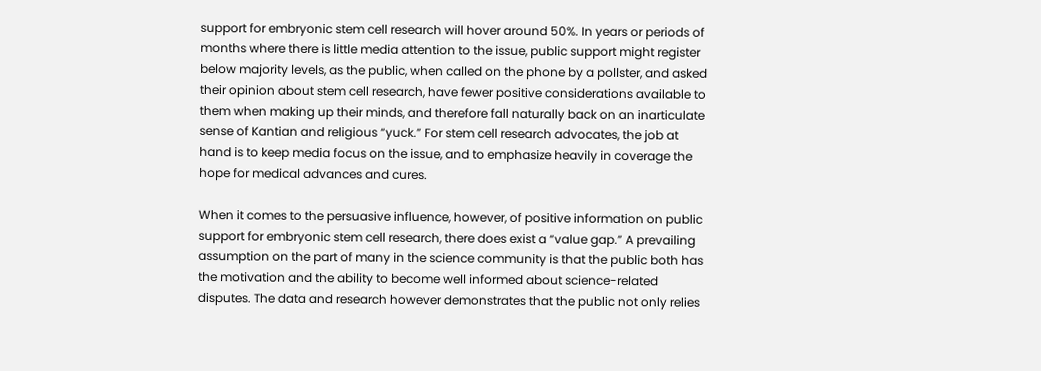support for embryonic stem cell research will hover around 50%. In years or periods of months where there is little media attention to the issue, public support might register below majority levels, as the public, when called on the phone by a pollster, and asked their opinion about stem cell research, have fewer positive considerations available to them when making up their minds, and therefore fall naturally back on an inarticulate sense of Kantian and religious “yuck.” For stem cell research advocates, the job at hand is to keep media focus on the issue, and to emphasize heavily in coverage the hope for medical advances and cures.

When it comes to the persuasive influence, however, of positive information on public support for embryonic stem cell research, there does exist a “value gap.” A prevailing assumption on the part of many in the science community is that the public both has the motivation and the ability to become well informed about science-related disputes. The data and research however demonstrates that the public not only relies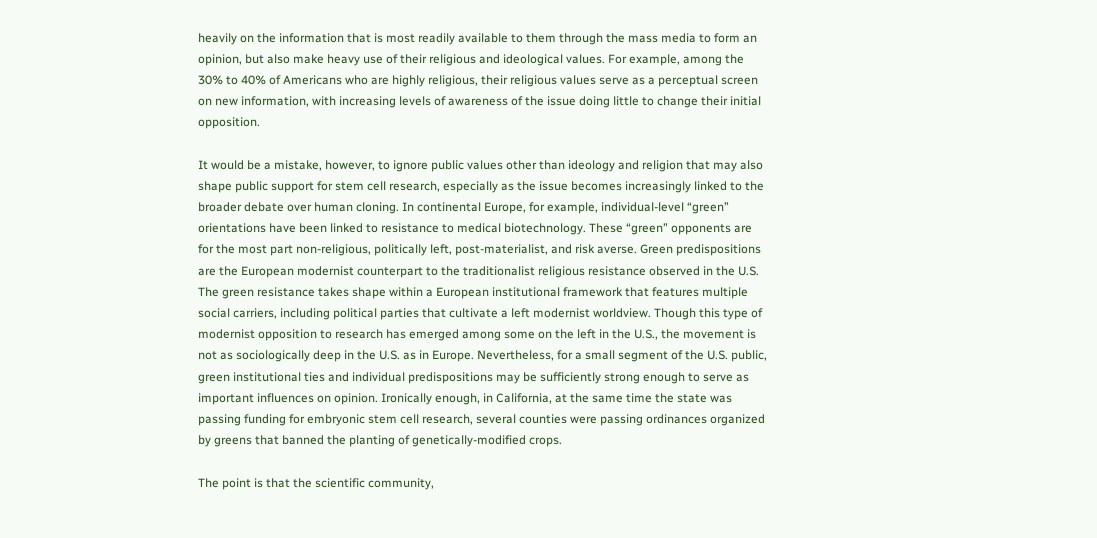heavily on the information that is most readily available to them through the mass media to form an opinion, but also make heavy use of their religious and ideological values. For example, among the 30% to 40% of Americans who are highly religious, their religious values serve as a perceptual screen on new information, with increasing levels of awareness of the issue doing little to change their initial opposition.

It would be a mistake, however, to ignore public values other than ideology and religion that may also shape public support for stem cell research, especially as the issue becomes increasingly linked to the broader debate over human cloning. In continental Europe, for example, individual-level “green” orientations have been linked to resistance to medical biotechnology. These “green” opponents are for the most part non-religious, politically left, post-materialist, and risk averse. Green predispositions are the European modernist counterpart to the traditionalist religious resistance observed in the U.S. The green resistance takes shape within a European institutional framework that features multiple social carriers, including political parties that cultivate a left modernist worldview. Though this type of modernist opposition to research has emerged among some on the left in the U.S., the movement is not as sociologically deep in the U.S. as in Europe. Nevertheless, for a small segment of the U.S. public, green institutional ties and individual predispositions may be sufficiently strong enough to serve as important influences on opinion. Ironically enough, in California, at the same time the state was passing funding for embryonic stem cell research, several counties were passing ordinances organized by greens that banned the planting of genetically-modified crops.

The point is that the scientific community,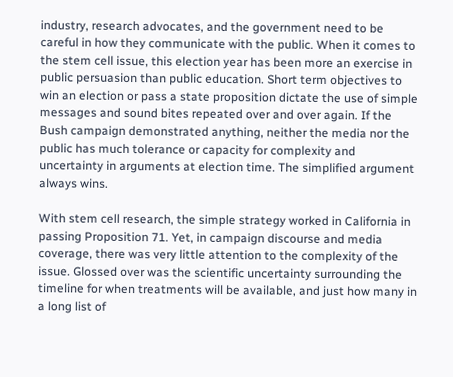industry, research advocates, and the government need to be careful in how they communicate with the public. When it comes to the stem cell issue, this election year has been more an exercise in public persuasion than public education. Short term objectives to win an election or pass a state proposition dictate the use of simple messages and sound bites repeated over and over again. If the Bush campaign demonstrated anything, neither the media nor the public has much tolerance or capacity for complexity and uncertainty in arguments at election time. The simplified argument always wins.

With stem cell research, the simple strategy worked in California in passing Proposition 71. Yet, in campaign discourse and media coverage, there was very little attention to the complexity of the issue. Glossed over was the scientific uncertainty surrounding the timeline for when treatments will be available, and just how many in a long list of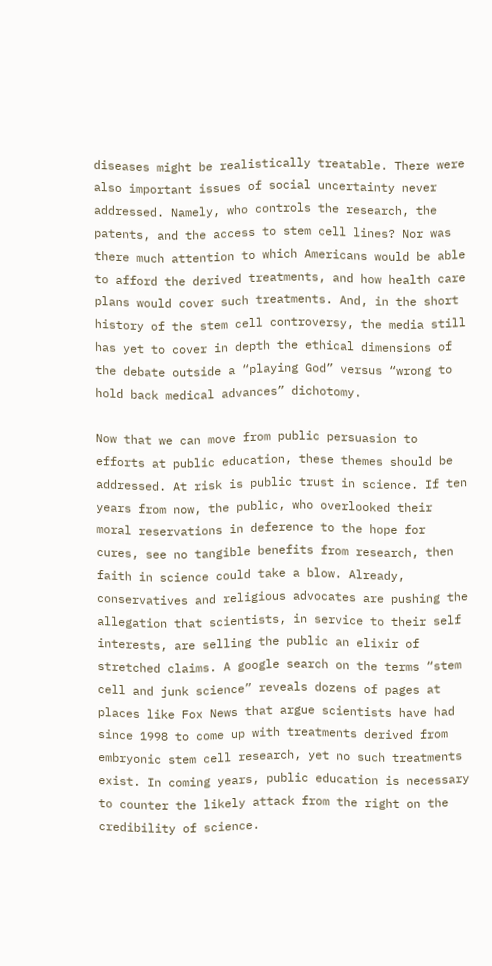diseases might be realistically treatable. There were also important issues of social uncertainty never addressed. Namely, who controls the research, the patents, and the access to stem cell lines? Nor was there much attention to which Americans would be able to afford the derived treatments, and how health care plans would cover such treatments. And, in the short history of the stem cell controversy, the media still has yet to cover in depth the ethical dimensions of the debate outside a “playing God” versus “wrong to hold back medical advances” dichotomy.

Now that we can move from public persuasion to efforts at public education, these themes should be addressed. At risk is public trust in science. If ten years from now, the public, who overlooked their moral reservations in deference to the hope for cures, see no tangible benefits from research, then faith in science could take a blow. Already, conservatives and religious advocates are pushing the allegation that scientists, in service to their self interests, are selling the public an elixir of stretched claims. A google search on the terms “stem cell and junk science” reveals dozens of pages at places like Fox News that argue scientists have had since 1998 to come up with treatments derived from embryonic stem cell research, yet no such treatments exist. In coming years, public education is necessary to counter the likely attack from the right on the credibility of science.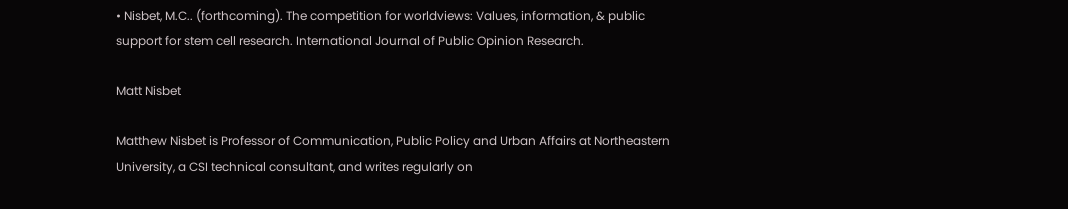• Nisbet, M.C.. (forthcoming). The competition for worldviews: Values, information, & public support for stem cell research. International Journal of Public Opinion Research.

Matt Nisbet

Matthew Nisbet is Professor of Communication, Public Policy and Urban Affairs at Northeastern University, a CSI technical consultant, and writes regularly on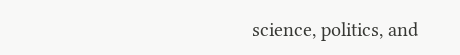science, politics, and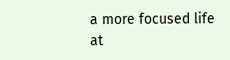a more focused life at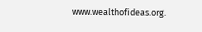www.wealthofideas.org.